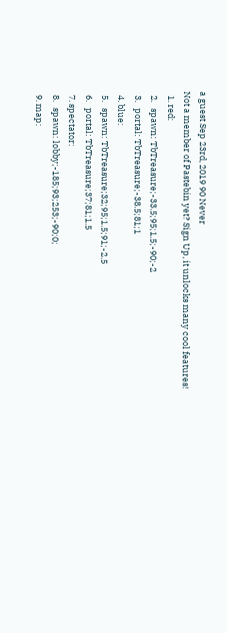a guest Sep 23rd, 2019 90 Never
Not a member of Pastebin yet? Sign Up, it unlocks many cool features!
  1. red:
  2.   spawn: TbTreasure;-33.5;95;1.5;-90;-2
  3.   portal: TbTreasure;-38.5;81;1
  4. blue:
  5.   spawn: TbTreasure;32;95;1.5;91;-2.5
  6.   portal: TbTreasure;37;81;1.5
  7. spectator:
  8.   spawn: lobby;-185;93;253;-90;0;
  9. map: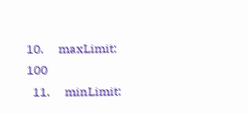10.     maxLimit: 100
  11.     minLimit: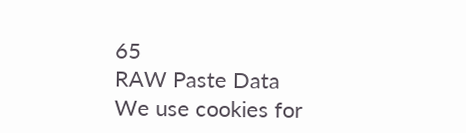65
RAW Paste Data
We use cookies for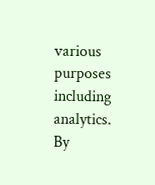various purposes including analytics. By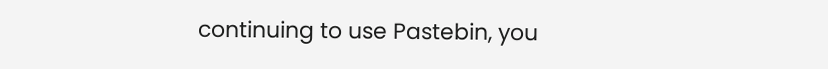continuing to use Pastebin, you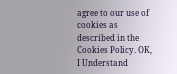agree to our use of cookies as described in the Cookies Policy. OK, I Understand